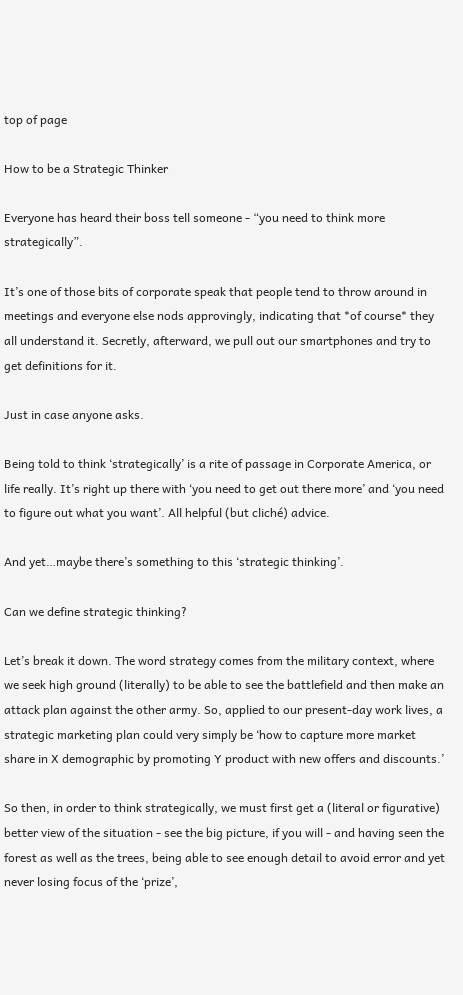top of page

How to be a Strategic Thinker

Everyone has heard their boss tell someone - “you need to think more strategically”.

It’s one of those bits of corporate speak that people tend to throw around in meetings and everyone else nods approvingly, indicating that *of course* they all understand it. Secretly, afterward, we pull out our smartphones and try to get definitions for it.

Just in case anyone asks.

Being told to think ‘strategically’ is a rite of passage in Corporate America, or life really. It’s right up there with ‘you need to get out there more’ and ‘you need to figure out what you want’. All helpful (but cliché) advice.

And yet…maybe there’s something to this ‘strategic thinking’.

Can we define strategic thinking?

Let’s break it down. The word strategy comes from the military context, where we seek high ground (literally) to be able to see the battlefield and then make an attack plan against the other army. So, applied to our present-day work lives, a strategic marketing plan could very simply be ‘how to capture more market share in X demographic by promoting Y product with new offers and discounts.’

So then, in order to think strategically, we must first get a (literal or figurative) better view of the situation - see the big picture, if you will - and having seen the forest as well as the trees, being able to see enough detail to avoid error and yet never losing focus of the ‘prize’,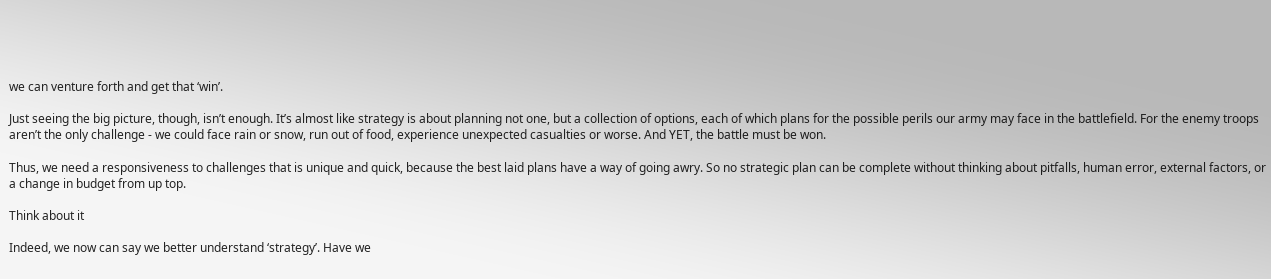we can venture forth and get that ‘win’.

Just seeing the big picture, though, isn’t enough. It’s almost like strategy is about planning not one, but a collection of options, each of which plans for the possible perils our army may face in the battlefield. For the enemy troops aren’t the only challenge - we could face rain or snow, run out of food, experience unexpected casualties or worse. And YET, the battle must be won.

Thus, we need a responsiveness to challenges that is unique and quick, because the best laid plans have a way of going awry. So no strategic plan can be complete without thinking about pitfalls, human error, external factors, or a change in budget from up top.

Think about it

Indeed, we now can say we better understand ‘strategy’. Have we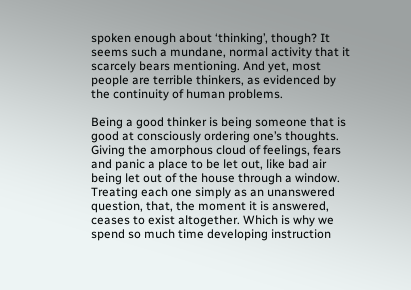spoken enough about ‘thinking’, though? It seems such a mundane, normal activity that it scarcely bears mentioning. And yet, most people are terrible thinkers, as evidenced by the continuity of human problems.

Being a good thinker is being someone that is good at consciously ordering one’s thoughts. Giving the amorphous cloud of feelings, fears and panic a place to be let out, like bad air being let out of the house through a window. Treating each one simply as an unanswered question, that, the moment it is answered, ceases to exist altogether. Which is why we spend so much time developing instruction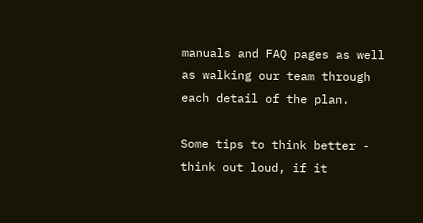manuals and FAQ pages as well as walking our team through each detail of the plan.

Some tips to think better - think out loud, if it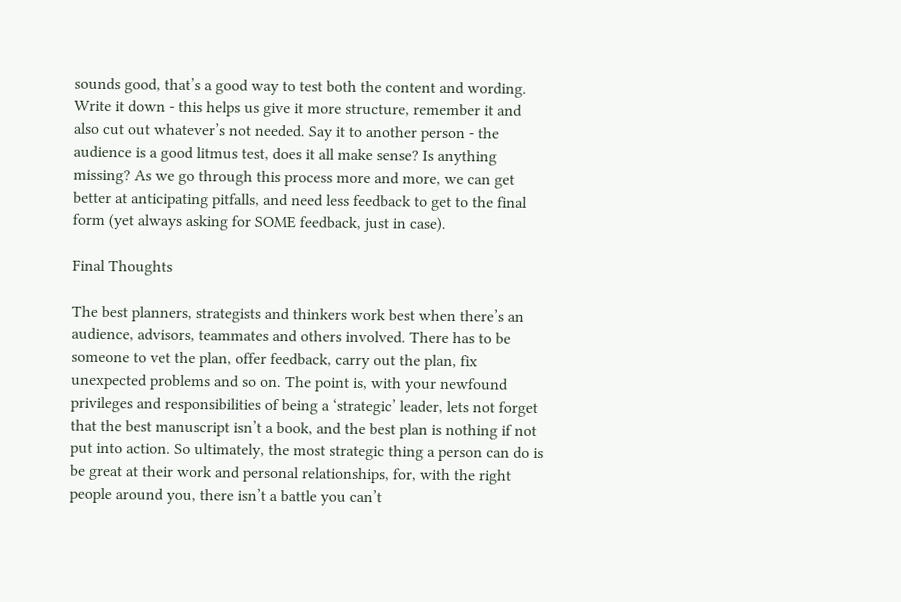sounds good, that’s a good way to test both the content and wording. Write it down - this helps us give it more structure, remember it and also cut out whatever’s not needed. Say it to another person - the audience is a good litmus test, does it all make sense? Is anything missing? As we go through this process more and more, we can get better at anticipating pitfalls, and need less feedback to get to the final form (yet always asking for SOME feedback, just in case).

Final Thoughts

The best planners, strategists and thinkers work best when there’s an audience, advisors, teammates and others involved. There has to be someone to vet the plan, offer feedback, carry out the plan, fix unexpected problems and so on. The point is, with your newfound privileges and responsibilities of being a ‘strategic’ leader, lets not forget that the best manuscript isn’t a book, and the best plan is nothing if not put into action. So ultimately, the most strategic thing a person can do is be great at their work and personal relationships, for, with the right people around you, there isn’t a battle you can’t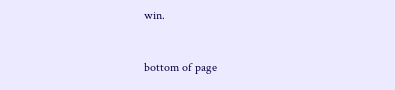win.


bottom of page